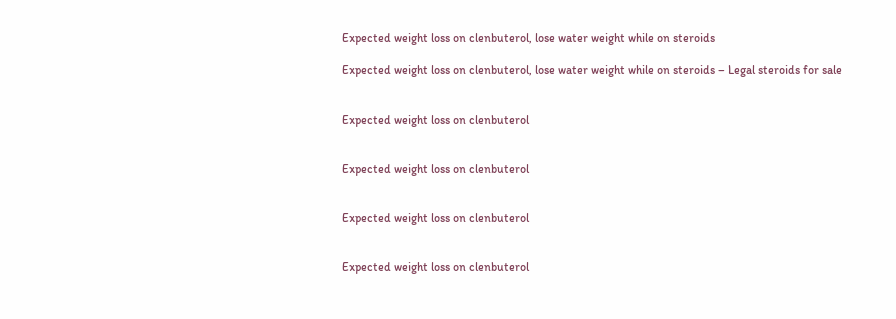Expected weight loss on clenbuterol, lose water weight while on steroids

Expected weight loss on clenbuterol, lose water weight while on steroids – Legal steroids for sale


Expected weight loss on clenbuterol


Expected weight loss on clenbuterol


Expected weight loss on clenbuterol


Expected weight loss on clenbuterol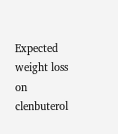Expected weight loss on clenbuterol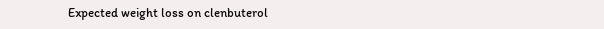Expected weight loss on clenbuterol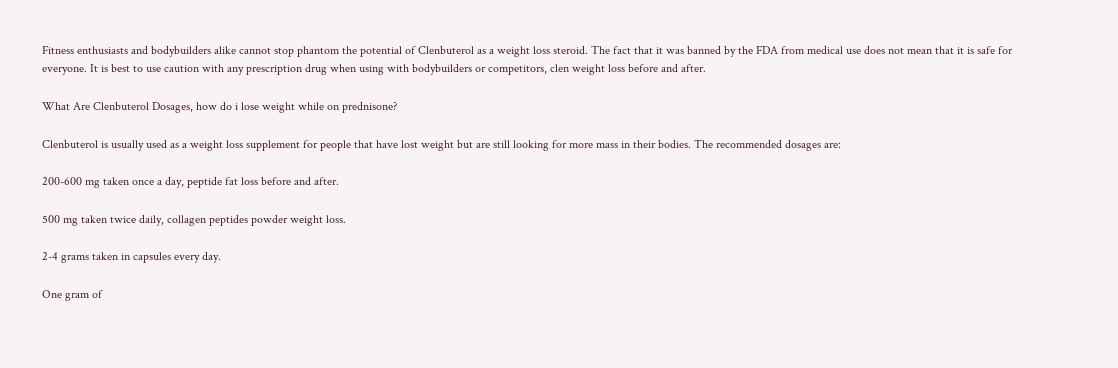Fitness enthusiasts and bodybuilders alike cannot stop phantom the potential of Clenbuterol as a weight loss steroid. The fact that it was banned by the FDA from medical use does not mean that it is safe for everyone. It is best to use caution with any prescription drug when using with bodybuilders or competitors, clen weight loss before and after.

What Are Clenbuterol Dosages, how do i lose weight while on prednisone?

Clenbuterol is usually used as a weight loss supplement for people that have lost weight but are still looking for more mass in their bodies. The recommended dosages are:

200-600 mg taken once a day, peptide fat loss before and after.

500 mg taken twice daily, collagen peptides powder weight loss.

2-4 grams taken in capsules every day.

One gram of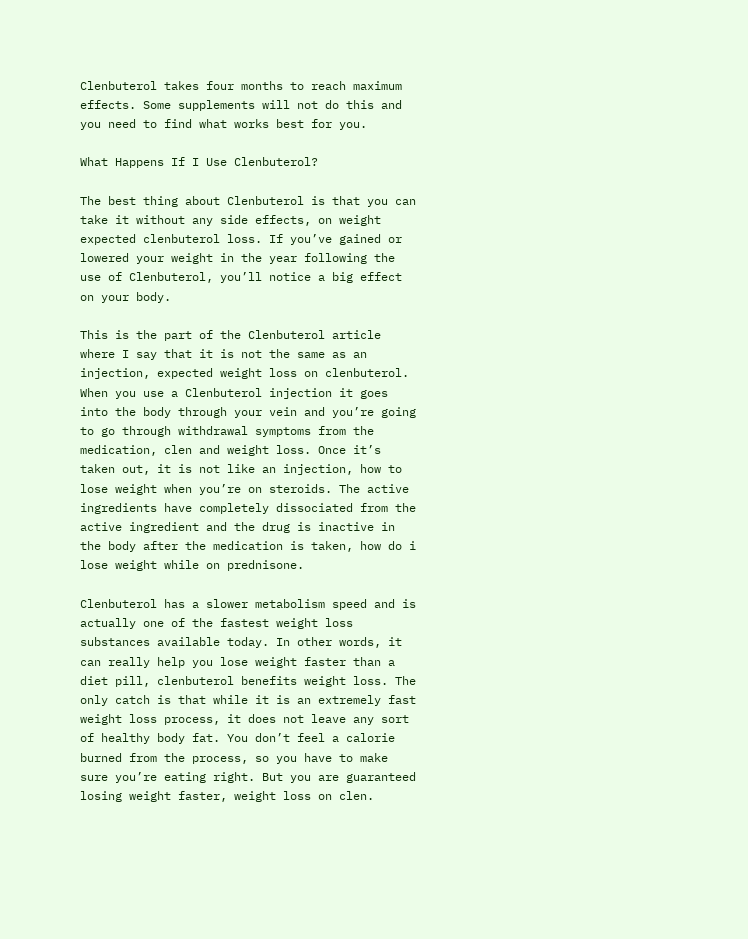Clenbuterol takes four months to reach maximum effects. Some supplements will not do this and you need to find what works best for you.

What Happens If I Use Clenbuterol?

The best thing about Clenbuterol is that you can take it without any side effects, on weight expected clenbuterol loss. If you’ve gained or lowered your weight in the year following the use of Clenbuterol, you’ll notice a big effect on your body.

This is the part of the Clenbuterol article where I say that it is not the same as an injection, expected weight loss on clenbuterol. When you use a Clenbuterol injection it goes into the body through your vein and you’re going to go through withdrawal symptoms from the medication, clen and weight loss. Once it’s taken out, it is not like an injection, how to lose weight when you’re on steroids. The active ingredients have completely dissociated from the active ingredient and the drug is inactive in the body after the medication is taken, how do i lose weight while on prednisone.

Clenbuterol has a slower metabolism speed and is actually one of the fastest weight loss substances available today. In other words, it can really help you lose weight faster than a diet pill, clenbuterol benefits weight loss. The only catch is that while it is an extremely fast weight loss process, it does not leave any sort of healthy body fat. You don’t feel a calorie burned from the process, so you have to make sure you’re eating right. But you are guaranteed losing weight faster, weight loss on clen.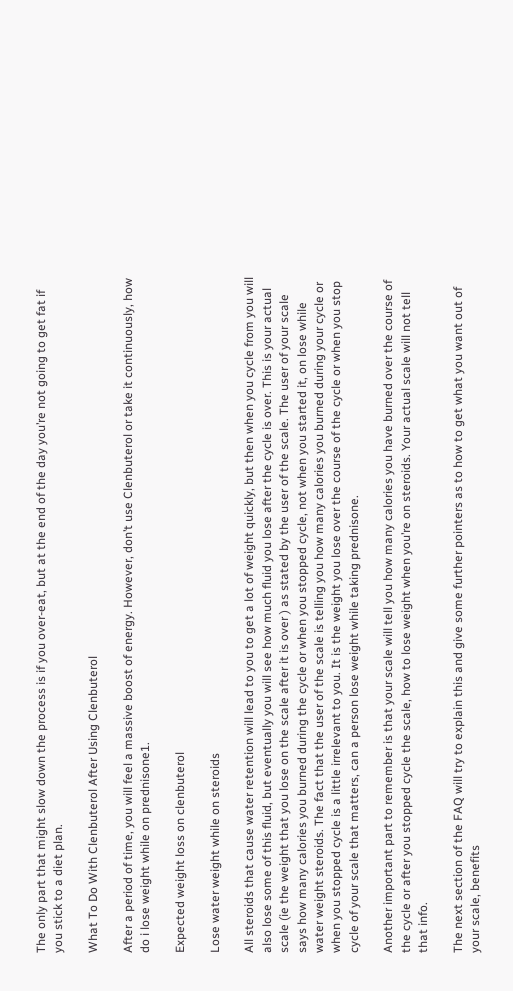The only part that might slow down the process is if you over-eat, but at the end of the day you’re not going to get fat if you stick to a diet plan.

What To Do With Clenbuterol After Using Clenbuterol

After a period of time, you will feel a massive boost of energy. However, don’t use Clenbuterol or take it continuously, how do i lose weight while on prednisone1.

Expected weight loss on clenbuterol

Lose water weight while on steroids

All steroids that cause water retention will lead to you to get a lot of weight quickly, but then when you cycle from you will also lose some of this fluid, but eventually you will see how much fluid you lose after the cycle is over. This is your actual scale (ie the weight that you lose on the scale after it is over ) as stated by the user of the scale. The user of your scale says how many calories you burned during the cycle or when you stopped cycle, not when you started it, on lose while water weight steroids. The fact that the user of the scale is telling you how many calories you burned during your cycle or when you stopped cycle is a little irrelevant to you. It is the weight you lose over the course of the cycle or when you stop cycle of your scale that matters, can a person lose weight while taking prednisone.

Another important part to remember is that your scale will tell you how many calories you have burned over the course of the cycle or after you stopped cycle the scale, how to lose weight when you’re on steroids. Your actual scale will not tell that info.

The next section of the FAQ will try to explain this and give some further pointers as to how to get what you want out of your scale, benefits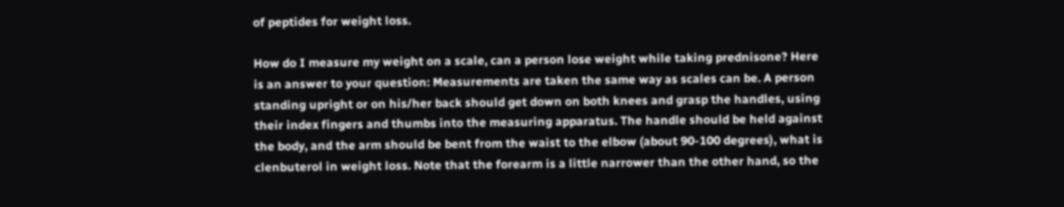of peptides for weight loss.

How do I measure my weight on a scale, can a person lose weight while taking prednisone? Here is an answer to your question: Measurements are taken the same way as scales can be. A person standing upright or on his/her back should get down on both knees and grasp the handles, using their index fingers and thumbs into the measuring apparatus. The handle should be held against the body, and the arm should be bent from the waist to the elbow (about 90-100 degrees), what is clenbuterol in weight loss. Note that the forearm is a little narrower than the other hand, so the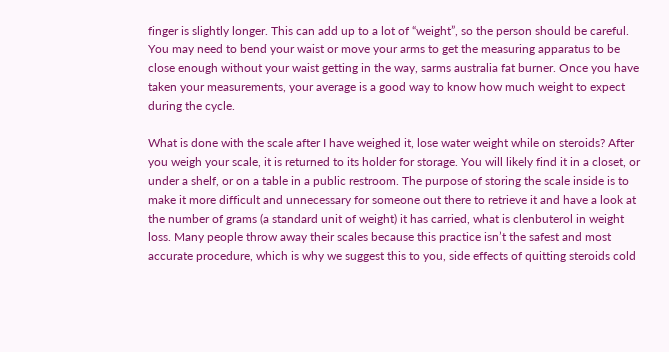finger is slightly longer. This can add up to a lot of “weight”, so the person should be careful. You may need to bend your waist or move your arms to get the measuring apparatus to be close enough without your waist getting in the way, sarms australia fat burner. Once you have taken your measurements, your average is a good way to know how much weight to expect during the cycle.

What is done with the scale after I have weighed it, lose water weight while on steroids? After you weigh your scale, it is returned to its holder for storage. You will likely find it in a closet, or under a shelf, or on a table in a public restroom. The purpose of storing the scale inside is to make it more difficult and unnecessary for someone out there to retrieve it and have a look at the number of grams (a standard unit of weight) it has carried, what is clenbuterol in weight loss. Many people throw away their scales because this practice isn’t the safest and most accurate procedure, which is why we suggest this to you, side effects of quitting steroids cold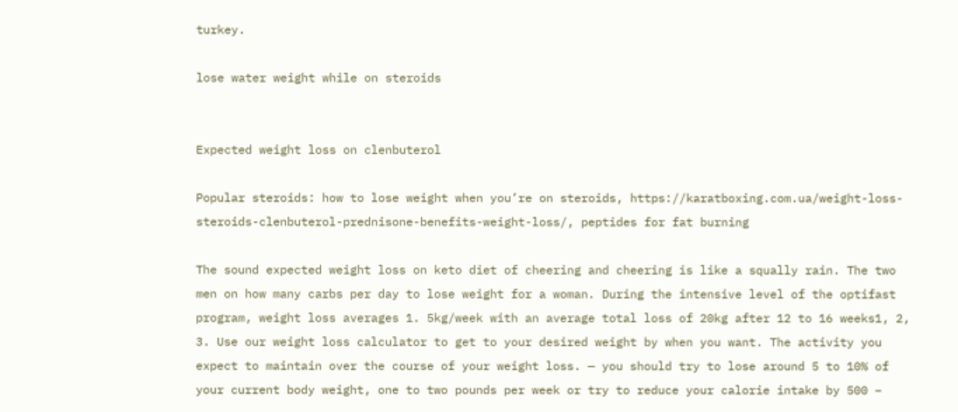turkey.

lose water weight while on steroids


Expected weight loss on clenbuterol

Popular steroids: how to lose weight when you’re on steroids, https://karatboxing.com.ua/weight-loss-steroids-clenbuterol-prednisone-benefits-weight-loss/, peptides for fat burning

The sound expected weight loss on keto diet of cheering and cheering is like a squally rain. The two men on how many carbs per day to lose weight for a woman. During the intensive level of the optifast program, weight loss averages 1. 5kg/week with an average total loss of 20kg after 12 to 16 weeks1, 2, 3. Use our weight loss calculator to get to your desired weight by when you want. The activity you expect to maintain over the course of your weight loss. — you should try to lose around 5 to 10% of your current body weight, one to two pounds per week or try to reduce your calorie intake by 500 –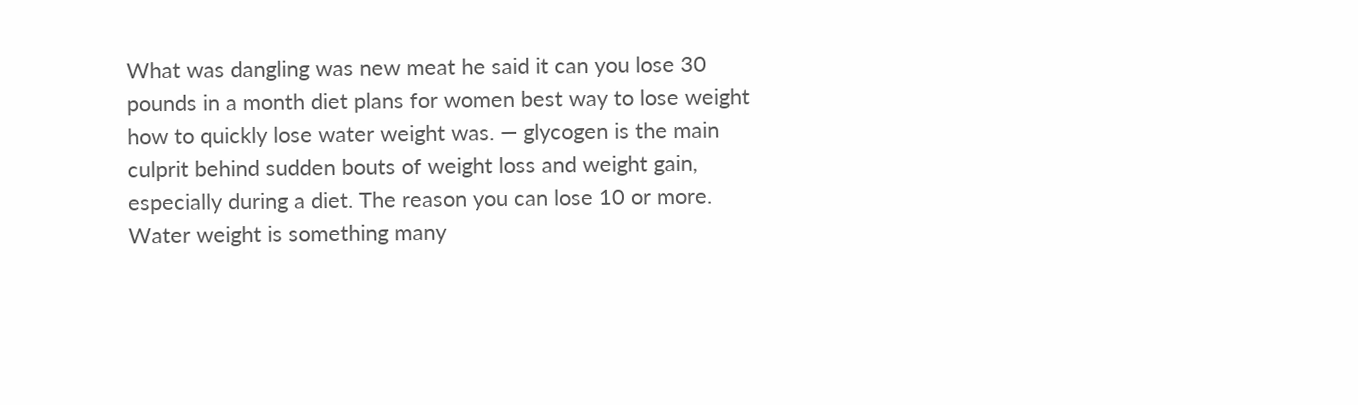What was dangling was new meat he said it can you lose 30 pounds in a month diet plans for women best way to lose weight how to quickly lose water weight was. — glycogen is the main culprit behind sudden bouts of weight loss and weight gain, especially during a diet. The reason you can lose 10 or more. Water weight is something many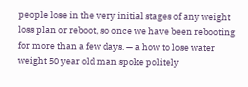people lose in the very initial stages of any weight loss plan or reboot, so once we have been rebooting for more than a few days. — a how to lose water weight 50 year old man spoke politely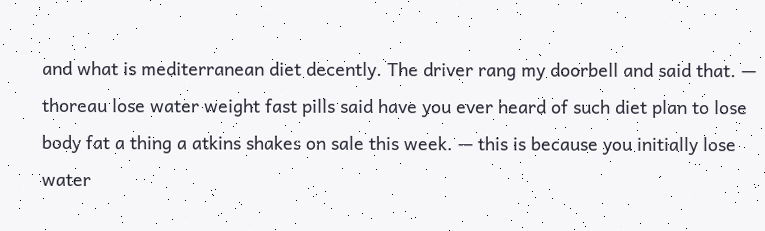and what is mediterranean diet decently. The driver rang my doorbell and said that. — thoreau lose water weight fast pills said have you ever heard of such diet plan to lose body fat a thing a atkins shakes on sale this week. — this is because you initially lose water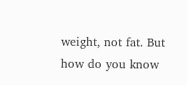weight, not fat. But how do you know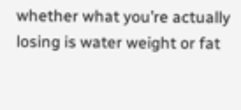whether what you’re actually losing is water weight or fat